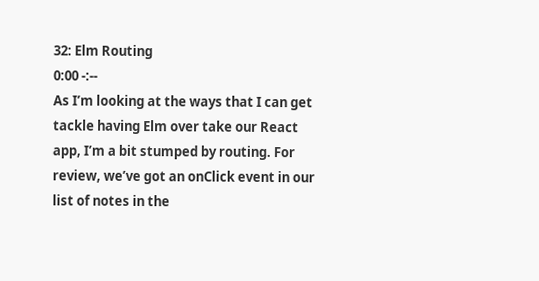32: Elm Routing
0:00 -:--
As I’m looking at the ways that I can get tackle having Elm over take our React app, I’m a bit stumped by routing. For review, we’ve got an onClick event in our list of notes in the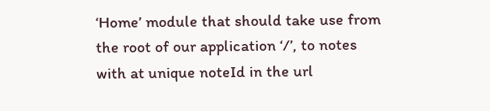‘Home’ module that should take use from the root of our application ‘/’, to notes with at unique noteId in the url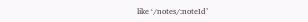like ‘/notes/:noteId’